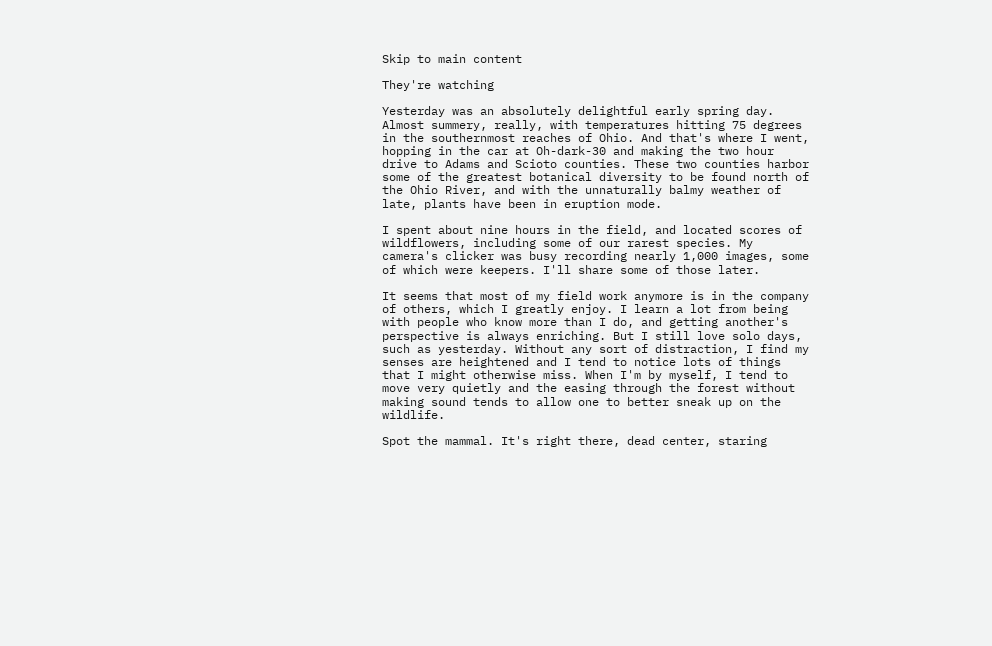Skip to main content

They're watching

Yesterday was an absolutely delightful early spring day. Almost summery, really, with temperatures hitting 75 degrees in the southernmost reaches of Ohio. And that's where I went, hopping in the car at Oh-dark-30 and making the two hour drive to Adams and Scioto counties. These two counties harbor some of the greatest botanical diversity to be found north of the Ohio River, and with the unnaturally balmy weather of late, plants have been in eruption mode.

I spent about nine hours in the field, and located scores of wildflowers, including some of our rarest species. My camera's clicker was busy recording nearly 1,000 images, some of which were keepers. I'll share some of those later.

It seems that most of my field work anymore is in the company of others, which I greatly enjoy. I learn a lot from being with people who know more than I do, and getting another's perspective is always enriching. But I still love solo days, such as yesterday. Without any sort of distraction, I find my senses are heightened and I tend to notice lots of things that I might otherwise miss. When I'm by myself, I tend to move very quietly and the easing through the forest without making sound tends to allow one to better sneak up on the wildlife.

Spot the mammal. It's right there, dead center, staring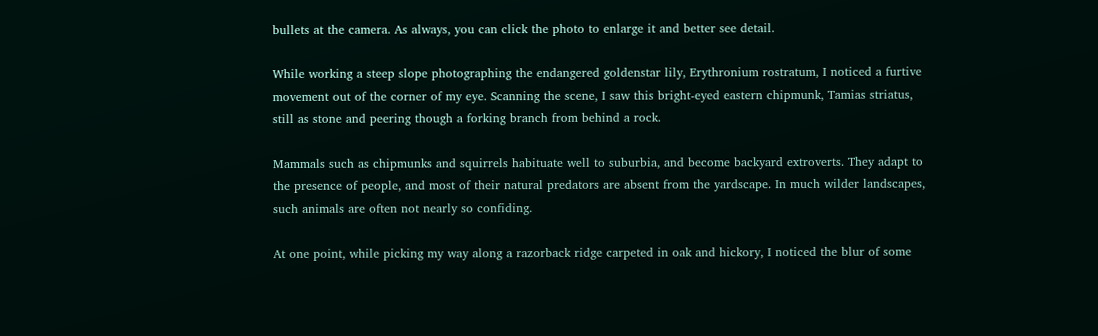bullets at the camera. As always, you can click the photo to enlarge it and better see detail.

While working a steep slope photographing the endangered goldenstar lily, Erythronium rostratum, I noticed a furtive movement out of the corner of my eye. Scanning the scene, I saw this bright-eyed eastern chipmunk, Tamias striatus, still as stone and peering though a forking branch from behind a rock.

Mammals such as chipmunks and squirrels habituate well to suburbia, and become backyard extroverts. They adapt to the presence of people, and most of their natural predators are absent from the yardscape. In much wilder landscapes, such animals are often not nearly so confiding.

At one point, while picking my way along a razorback ridge carpeted in oak and hickory, I noticed the blur of some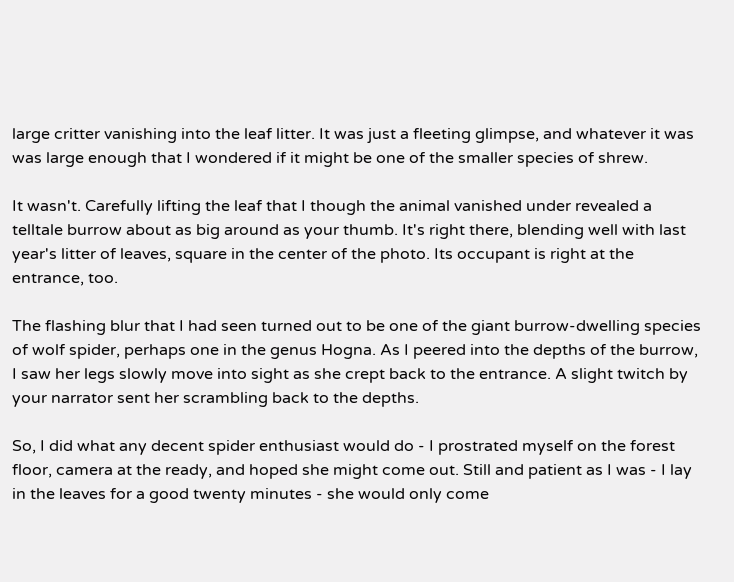large critter vanishing into the leaf litter. It was just a fleeting glimpse, and whatever it was was large enough that I wondered if it might be one of the smaller species of shrew.

It wasn't. Carefully lifting the leaf that I though the animal vanished under revealed a telltale burrow about as big around as your thumb. It's right there, blending well with last year's litter of leaves, square in the center of the photo. Its occupant is right at the entrance, too.

The flashing blur that I had seen turned out to be one of the giant burrow-dwelling species of wolf spider, perhaps one in the genus Hogna. As I peered into the depths of the burrow, I saw her legs slowly move into sight as she crept back to the entrance. A slight twitch by your narrator sent her scrambling back to the depths.

So, I did what any decent spider enthusiast would do - I prostrated myself on the forest floor, camera at the ready, and hoped she might come out. Still and patient as I was - I lay in the leaves for a good twenty minutes - she would only come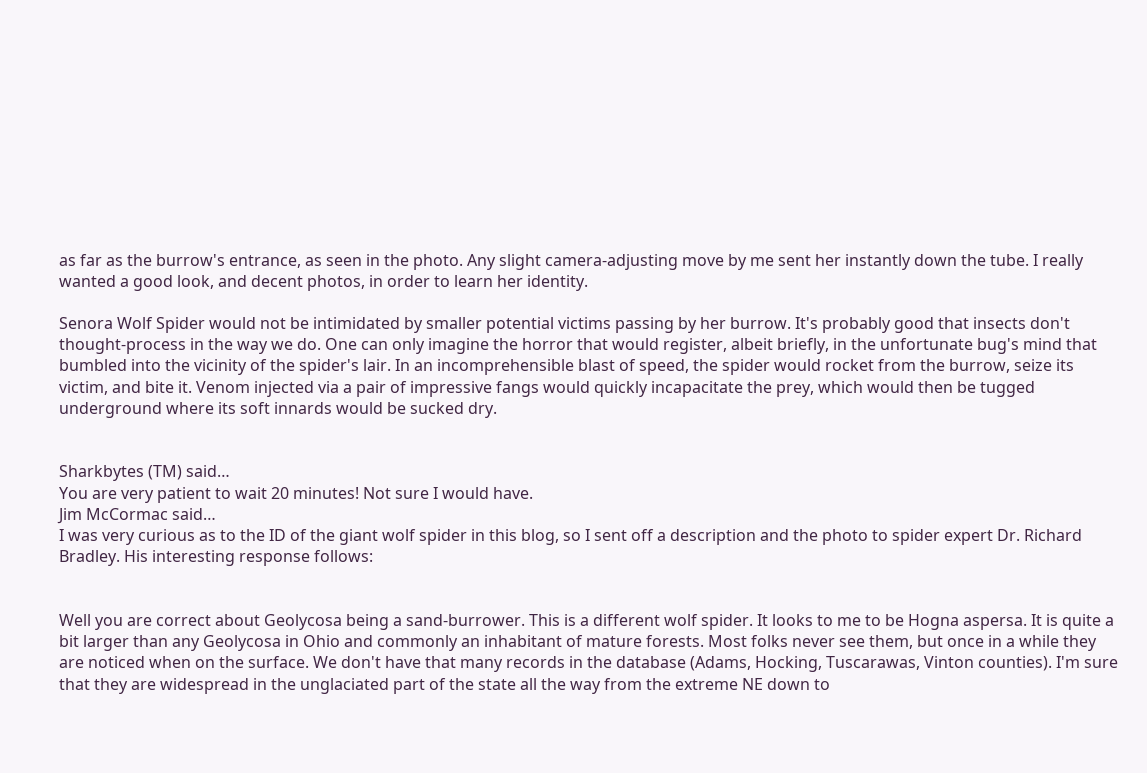as far as the burrow's entrance, as seen in the photo. Any slight camera-adjusting move by me sent her instantly down the tube. I really wanted a good look, and decent photos, in order to learn her identity.

Senora Wolf Spider would not be intimidated by smaller potential victims passing by her burrow. It's probably good that insects don't thought-process in the way we do. One can only imagine the horror that would register, albeit briefly, in the unfortunate bug's mind that bumbled into the vicinity of the spider's lair. In an incomprehensible blast of speed, the spider would rocket from the burrow, seize its victim, and bite it. Venom injected via a pair of impressive fangs would quickly incapacitate the prey, which would then be tugged underground where its soft innards would be sucked dry.


Sharkbytes (TM) said…
You are very patient to wait 20 minutes! Not sure I would have.
Jim McCormac said…
I was very curious as to the ID of the giant wolf spider in this blog, so I sent off a description and the photo to spider expert Dr. Richard Bradley. His interesting response follows:


Well you are correct about Geolycosa being a sand-burrower. This is a different wolf spider. It looks to me to be Hogna aspersa. It is quite a bit larger than any Geolycosa in Ohio and commonly an inhabitant of mature forests. Most folks never see them, but once in a while they are noticed when on the surface. We don't have that many records in the database (Adams, Hocking, Tuscarawas, Vinton counties). I'm sure that they are widespread in the unglaciated part of the state all the way from the extreme NE down to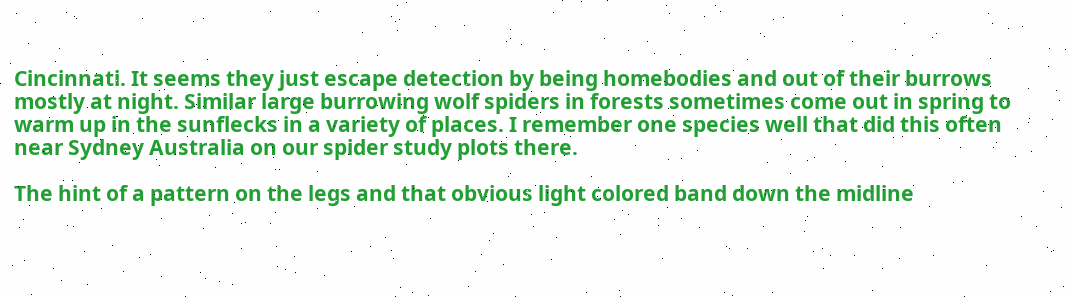Cincinnati. It seems they just escape detection by being homebodies and out of their burrows mostly at night. Similar large burrowing wolf spiders in forests sometimes come out in spring to warm up in the sunflecks in a variety of places. I remember one species well that did this often near Sydney Australia on our spider study plots there.

The hint of a pattern on the legs and that obvious light colored band down the midline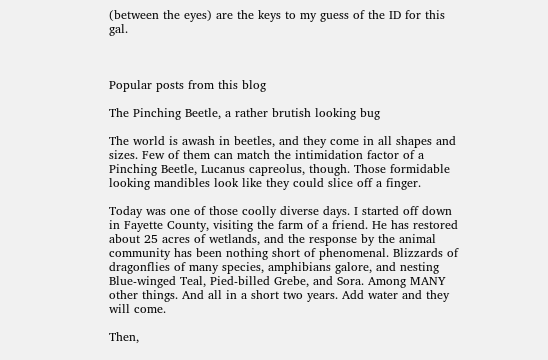(between the eyes) are the keys to my guess of the ID for this gal.



Popular posts from this blog

The Pinching Beetle, a rather brutish looking bug

The world is awash in beetles, and they come in all shapes and sizes. Few of them can match the intimidation factor of a Pinching Beetle, Lucanus capreolus, though. Those formidable looking mandibles look like they could slice off a finger.

Today was one of those coolly diverse days. I started off down in Fayette County, visiting the farm of a friend. He has restored about 25 acres of wetlands, and the response by the animal community has been nothing short of phenomenal. Blizzards of dragonflies of many species, amphibians galore, and nesting Blue-winged Teal, Pied-billed Grebe, and Sora. Among MANY other things. And all in a short two years. Add water and they will come.

Then,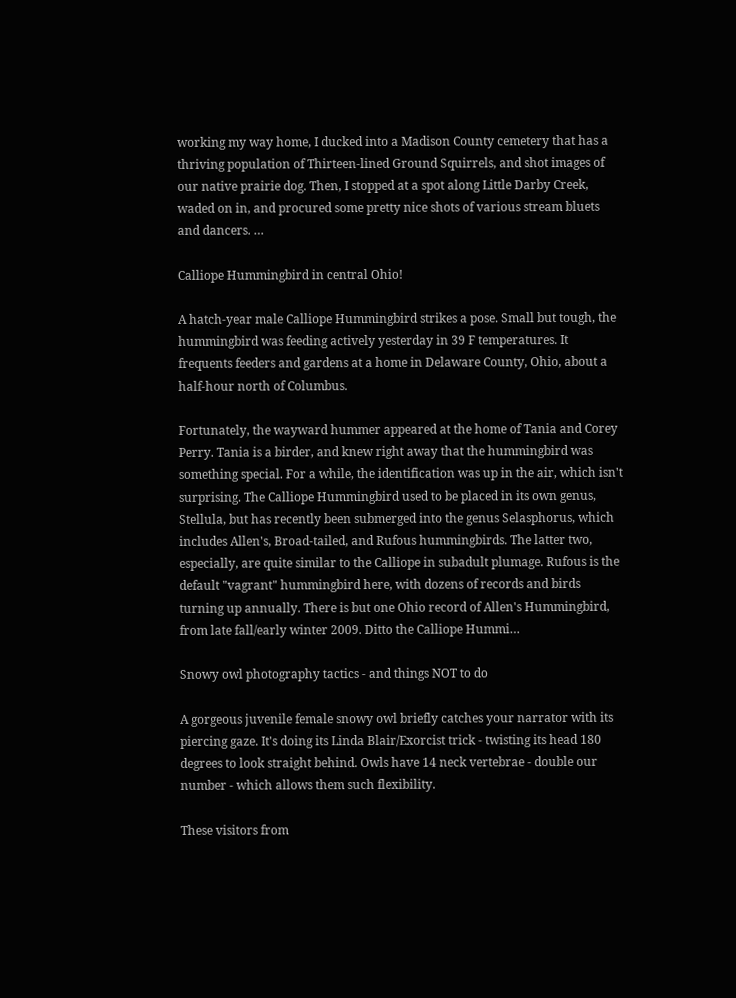working my way home, I ducked into a Madison County cemetery that has a thriving population of Thirteen-lined Ground Squirrels, and shot images of our native prairie dog. Then, I stopped at a spot along Little Darby Creek, waded on in, and procured some pretty nice shots of various stream bluets and dancers. …

Calliope Hummingbird in central Ohio!

A hatch-year male Calliope Hummingbird strikes a pose. Small but tough, the hummingbird was feeding actively yesterday in 39 F temperatures. It frequents feeders and gardens at a home in Delaware County, Ohio, about a half-hour north of Columbus.

Fortunately, the wayward hummer appeared at the home of Tania and Corey Perry. Tania is a birder, and knew right away that the hummingbird was something special. For a while, the identification was up in the air, which isn't surprising. The Calliope Hummingbird used to be placed in its own genus, Stellula, but has recently been submerged into the genus Selasphorus, which includes Allen's, Broad-tailed, and Rufous hummingbirds. The latter two, especially, are quite similar to the Calliope in subadult plumage. Rufous is the default "vagrant" hummingbird here, with dozens of records and birds turning up annually. There is but one Ohio record of Allen's Hummingbird, from late fall/early winter 2009. Ditto the Calliope Hummi…

Snowy owl photography tactics - and things NOT to do

A gorgeous juvenile female snowy owl briefly catches your narrator with its piercing gaze. It's doing its Linda Blair/Exorcist trick - twisting its head 180 degrees to look straight behind. Owls have 14 neck vertebrae - double our number - which allows them such flexibility.

These visitors from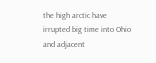the high arctic have irrupted big time into Ohio and adjacent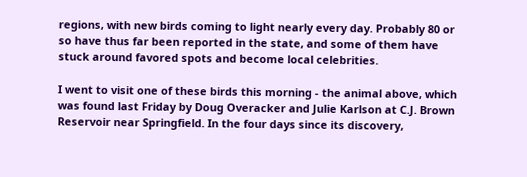regions, with new birds coming to light nearly every day. Probably 80 or so have thus far been reported in the state, and some of them have stuck around favored spots and become local celebrities.

I went to visit one of these birds this morning - the animal above, which was found last Friday by Doug Overacker and Julie Karlson at C.J. Brown Reservoir near Springfield. In the four days since its discovery,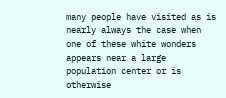many people have visited as is nearly always the case when one of these white wonders appears near a large population center or is otherwise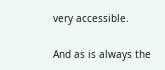very accessible.

And as is always the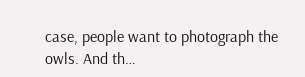case, people want to photograph the owls. And th…